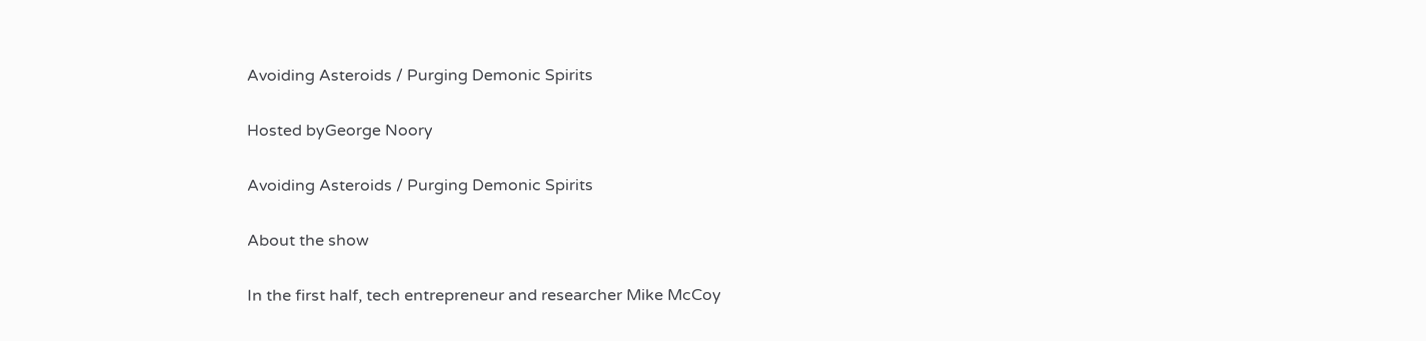Avoiding Asteroids / Purging Demonic Spirits

Hosted byGeorge Noory

Avoiding Asteroids / Purging Demonic Spirits

About the show

In the first half, tech entrepreneur and researcher Mike McCoy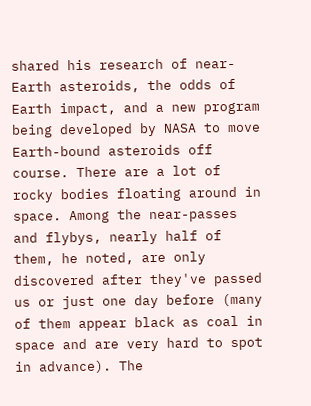shared his research of near-Earth asteroids, the odds of Earth impact, and a new program being developed by NASA to move Earth-bound asteroids off course. There are a lot of rocky bodies floating around in space. Among the near-passes and flybys, nearly half of them, he noted, are only discovered after they've passed us or just one day before (many of them appear black as coal in space and are very hard to spot in advance). The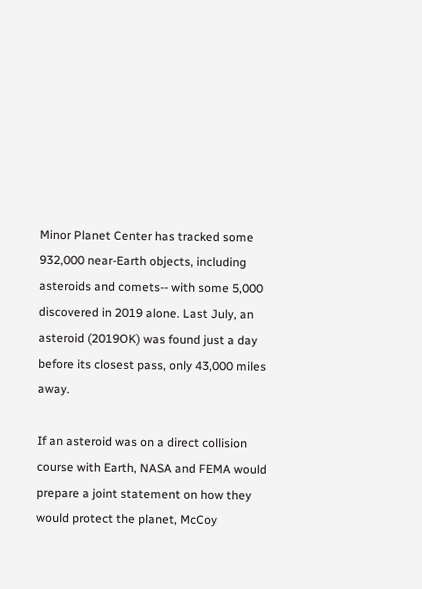Minor Planet Center has tracked some 932,000 near-Earth objects, including asteroids and comets-- with some 5,000 discovered in 2019 alone. Last July, an asteroid (2019OK) was found just a day before its closest pass, only 43,000 miles away.

If an asteroid was on a direct collision course with Earth, NASA and FEMA would prepare a joint statement on how they would protect the planet, McCoy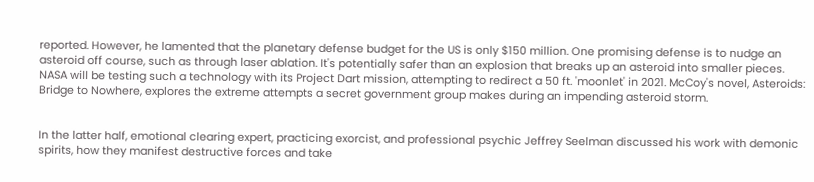reported. However, he lamented that the planetary defense budget for the US is only $150 million. One promising defense is to nudge an asteroid off course, such as through laser ablation. It's potentially safer than an explosion that breaks up an asteroid into smaller pieces. NASA will be testing such a technology with its Project Dart mission, attempting to redirect a 50 ft. 'moonlet' in 2021. McCoy's novel, Asteroids: Bridge to Nowhere, explores the extreme attempts a secret government group makes during an impending asteroid storm.


In the latter half, emotional clearing expert, practicing exorcist, and professional psychic Jeffrey Seelman discussed his work with demonic spirits, how they manifest destructive forces and take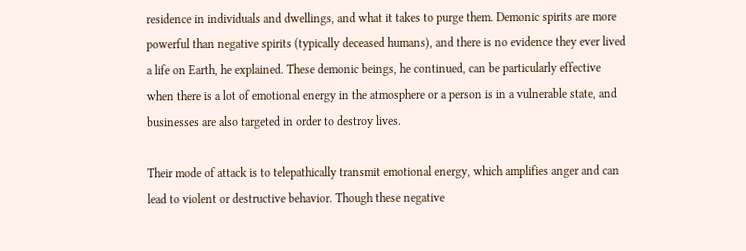residence in individuals and dwellings, and what it takes to purge them. Demonic spirits are more powerful than negative spirits (typically deceased humans), and there is no evidence they ever lived a life on Earth, he explained. These demonic beings, he continued, can be particularly effective when there is a lot of emotional energy in the atmosphere or a person is in a vulnerable state, and businesses are also targeted in order to destroy lives.

Their mode of attack is to telepathically transmit emotional energy, which amplifies anger and can lead to violent or destructive behavior. Though these negative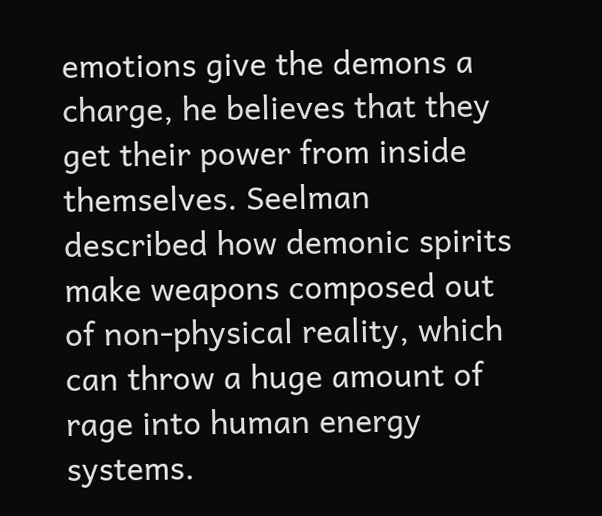emotions give the demons a charge, he believes that they get their power from inside themselves. Seelman described how demonic spirits make weapons composed out of non-physical reality, which can throw a huge amount of rage into human energy systems.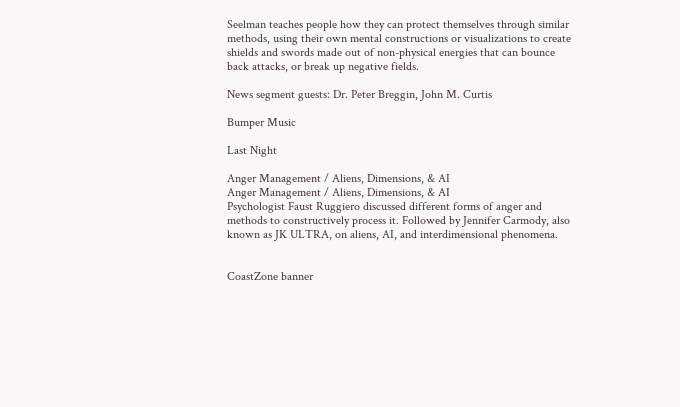Seelman teaches people how they can protect themselves through similar methods, using their own mental constructions or visualizations to create shields and swords made out of non-physical energies that can bounce back attacks, or break up negative fields.

News segment guests: Dr. Peter Breggin, John M. Curtis

Bumper Music

Last Night

Anger Management / Aliens, Dimensions, & AI
Anger Management / Aliens, Dimensions, & AI
Psychologist Faust Ruggiero discussed different forms of anger and methods to constructively process it. Followed by Jennifer Carmody, also known as JK ULTRA, on aliens, AI, and interdimensional phenomena.


CoastZone banner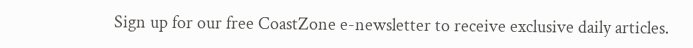Sign up for our free CoastZone e-newsletter to receive exclusive daily articles.